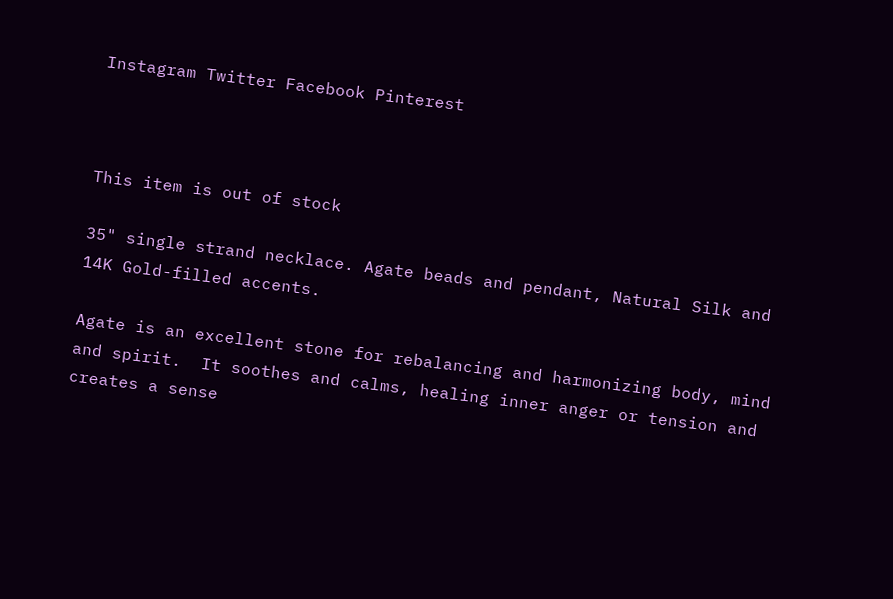Instagram Twitter Facebook Pinterest



This item is out of stock

35" single strand necklace. Agate beads and pendant, Natural Silk and 14K Gold-filled accents.

Agate is an excellent stone for rebalancing and harmonizing body, mind and spirit.  It soothes and calms, healing inner anger or tension and creates a sense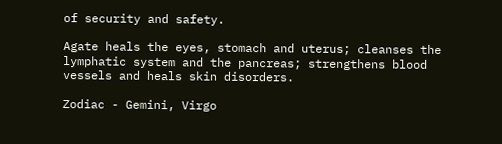of security and safety.

Agate heals the eyes, stomach and uterus; cleanses the lymphatic system and the pancreas; strengthens blood vessels and heals skin disorders.

Zodiac - Gemini, Virgo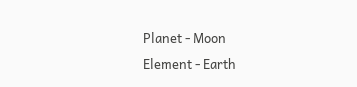Planet - Moon
Element - Earth